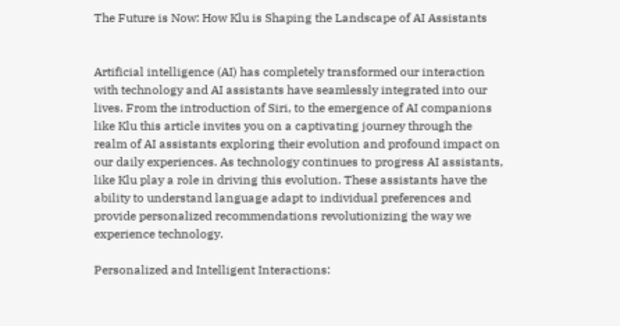The Future is Now: How Klu is Shaping the Landscape of AI Assistants


Artificial intelligence (AI) has completely transformed our interaction with technology and AI assistants have seamlessly integrated into our lives. From the introduction of Siri, to the emergence of AI companions like Klu this article invites you on a captivating journey through the realm of AI assistants exploring their evolution and profound impact on our daily experiences. As technology continues to progress AI assistants, like Klu play a role in driving this evolution. These assistants have the ability to understand language adapt to individual preferences and provide personalized recommendations revolutionizing the way we experience technology.

Personalized and Intelligent Interactions: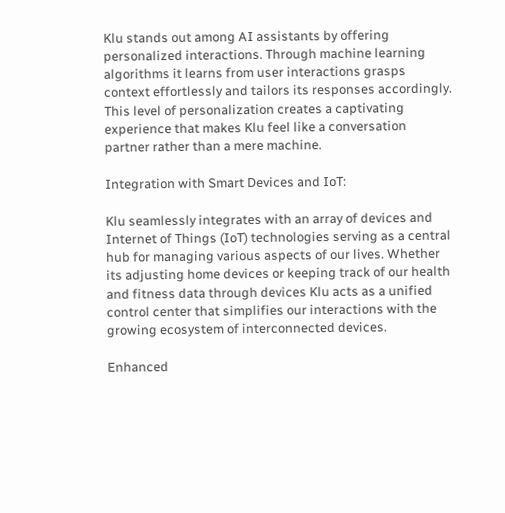Klu stands out among AI assistants by offering personalized interactions. Through machine learning algorithms it learns from user interactions grasps context effortlessly and tailors its responses accordingly. This level of personalization creates a captivating experience that makes Klu feel like a conversation partner rather than a mere machine.

Integration with Smart Devices and IoT:

Klu seamlessly integrates with an array of devices and Internet of Things (IoT) technologies serving as a central hub for managing various aspects of our lives. Whether its adjusting home devices or keeping track of our health and fitness data through devices Klu acts as a unified control center that simplifies our interactions with the growing ecosystem of interconnected devices.

Enhanced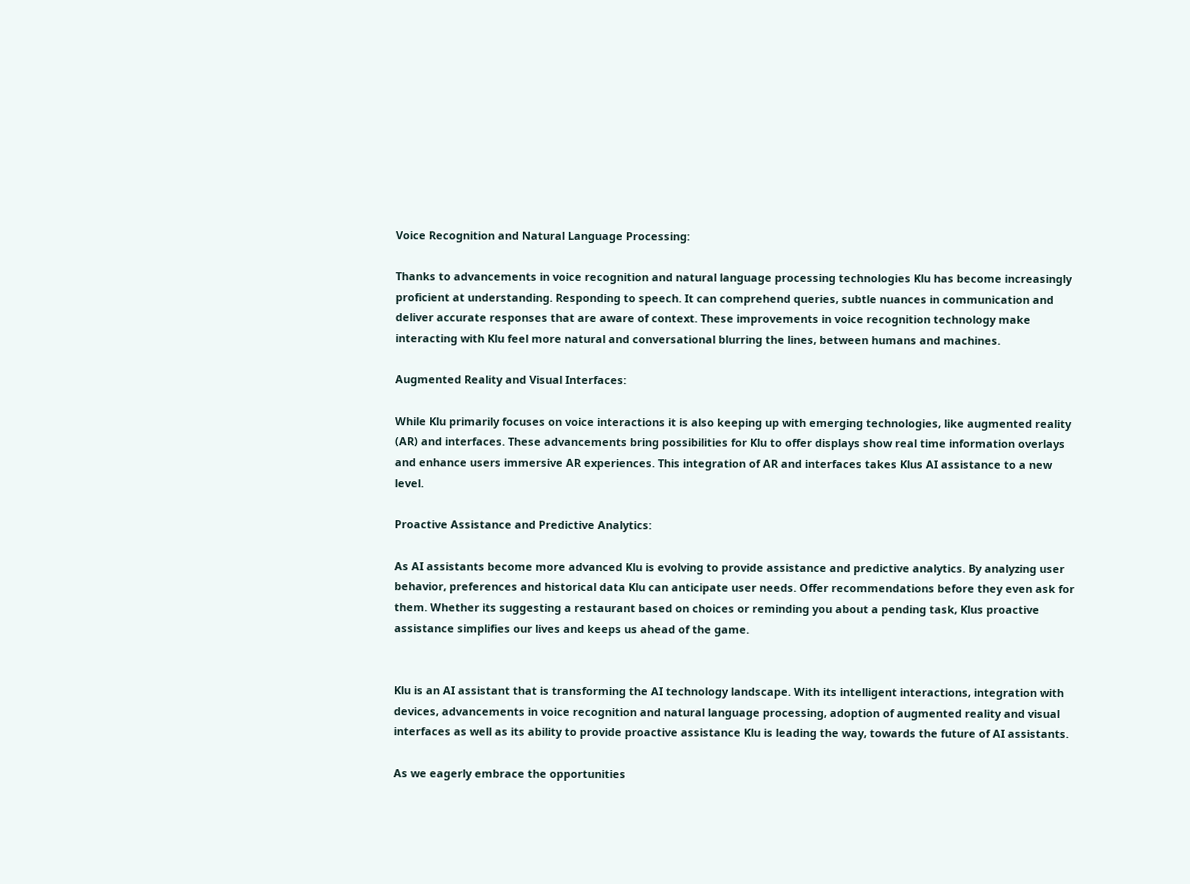Voice Recognition and Natural Language Processing:

Thanks to advancements in voice recognition and natural language processing technologies Klu has become increasingly proficient at understanding. Responding to speech. It can comprehend queries, subtle nuances in communication and deliver accurate responses that are aware of context. These improvements in voice recognition technology make interacting with Klu feel more natural and conversational blurring the lines, between humans and machines.

Augmented Reality and Visual Interfaces:

While Klu primarily focuses on voice interactions it is also keeping up with emerging technologies, like augmented reality (AR) and interfaces. These advancements bring possibilities for Klu to offer displays show real time information overlays and enhance users immersive AR experiences. This integration of AR and interfaces takes Klus AI assistance to a new level.

Proactive Assistance and Predictive Analytics:

As AI assistants become more advanced Klu is evolving to provide assistance and predictive analytics. By analyzing user behavior, preferences and historical data Klu can anticipate user needs. Offer recommendations before they even ask for them. Whether its suggesting a restaurant based on choices or reminding you about a pending task, Klus proactive assistance simplifies our lives and keeps us ahead of the game.


Klu is an AI assistant that is transforming the AI technology landscape. With its intelligent interactions, integration with devices, advancements in voice recognition and natural language processing, adoption of augmented reality and visual interfaces as well as its ability to provide proactive assistance Klu is leading the way, towards the future of AI assistants.

As we eagerly embrace the opportunities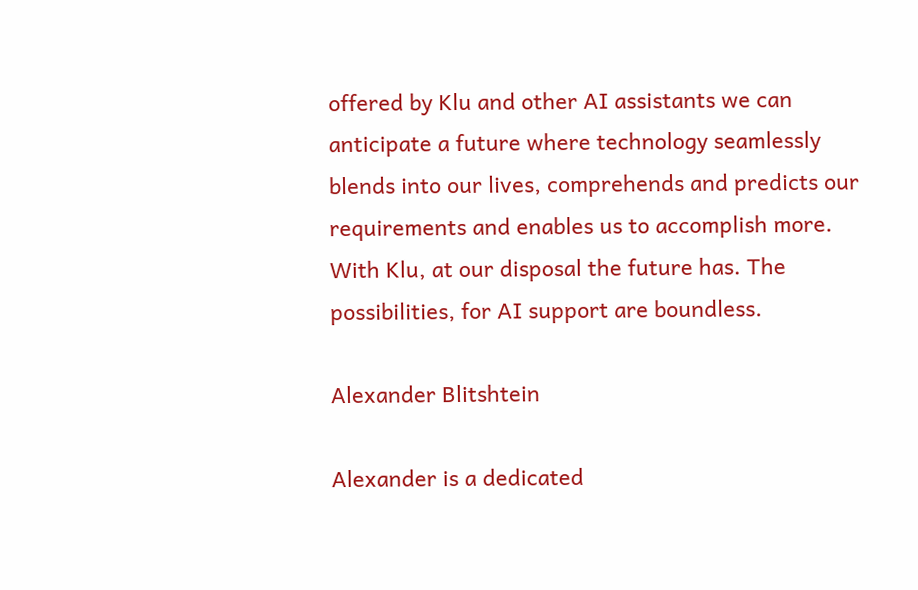offered by Klu and other AI assistants we can anticipate a future where technology seamlessly blends into our lives, comprehends and predicts our requirements and enables us to accomplish more. With Klu, at our disposal the future has. The possibilities, for AI support are boundless.

Alexander Blitshtein

Alexander is a dedicated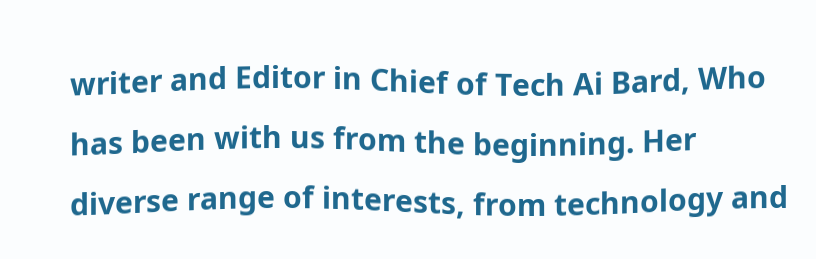writer and Editor in Chief of Tech Ai Bard, Who has been with us from the beginning. Her diverse range of interests, from technology and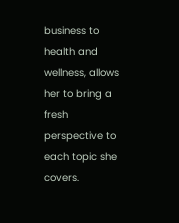business to health and wellness, allows her to bring a fresh perspective to each topic she covers.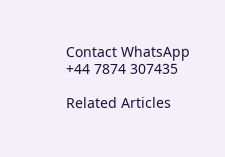Contact WhatsApp +44 7874 307435

Related Articles